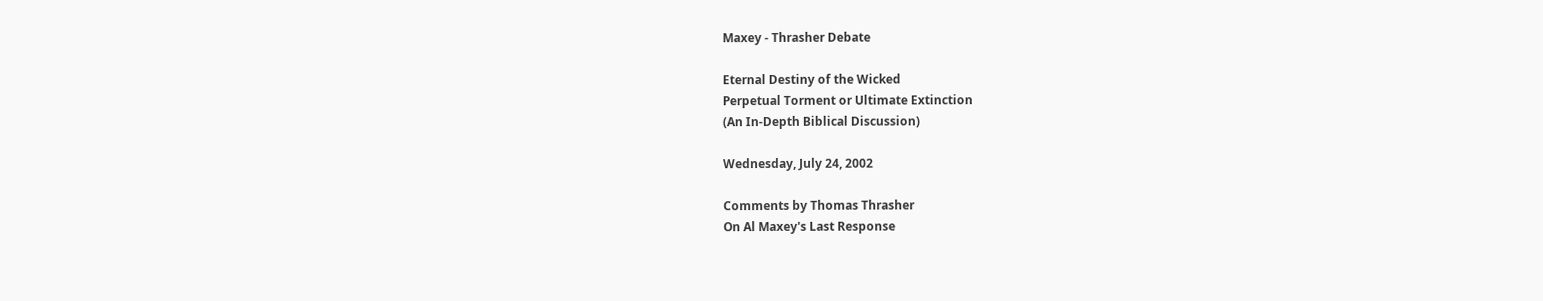Maxey - Thrasher Debate

Eternal Destiny of the Wicked
Perpetual Torment or Ultimate Extinction
(An In-Depth Biblical Discussion)

Wednesday, July 24, 2002

Comments by Thomas Thrasher
On Al Maxey's Last Response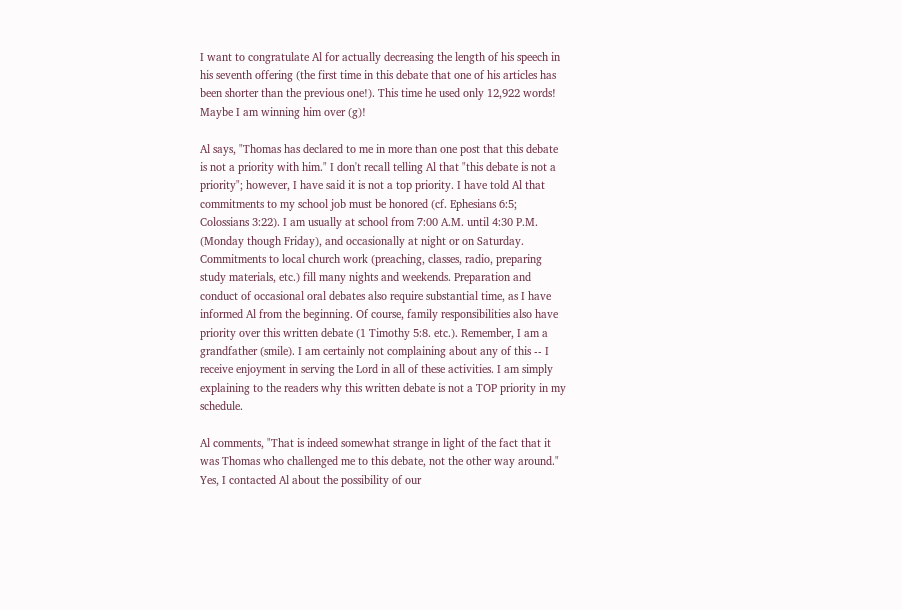I want to congratulate Al for actually decreasing the length of his speech in his seventh offering (the first time in this debate that one of his articles has been shorter than the previous one!). This time he used only 12,922 words! Maybe I am winning him over (g)!

Al says, "Thomas has declared to me in more than one post that this debate is not a priority with him." I don't recall telling Al that "this debate is not a priority"; however, I have said it is not a top priority. I have told Al that commitments to my school job must be honored (cf. Ephesians 6:5; Colossians 3:22). I am usually at school from 7:00 A.M. until 4:30 P.M. (Monday though Friday), and occasionally at night or on Saturday. Commitments to local church work (preaching, classes, radio, preparing study materials, etc.) fill many nights and weekends. Preparation and conduct of occasional oral debates also require substantial time, as I have informed Al from the beginning. Of course, family responsibilities also have priority over this written debate (1 Timothy 5:8. etc.). Remember, I am a grandfather (smile). I am certainly not complaining about any of this -- I receive enjoyment in serving the Lord in all of these activities. I am simply explaining to the readers why this written debate is not a TOP priority in my schedule.

Al comments, "That is indeed somewhat strange in light of the fact that it was Thomas who challenged me to this debate, not the other way around." Yes, I contacted Al about the possibility of our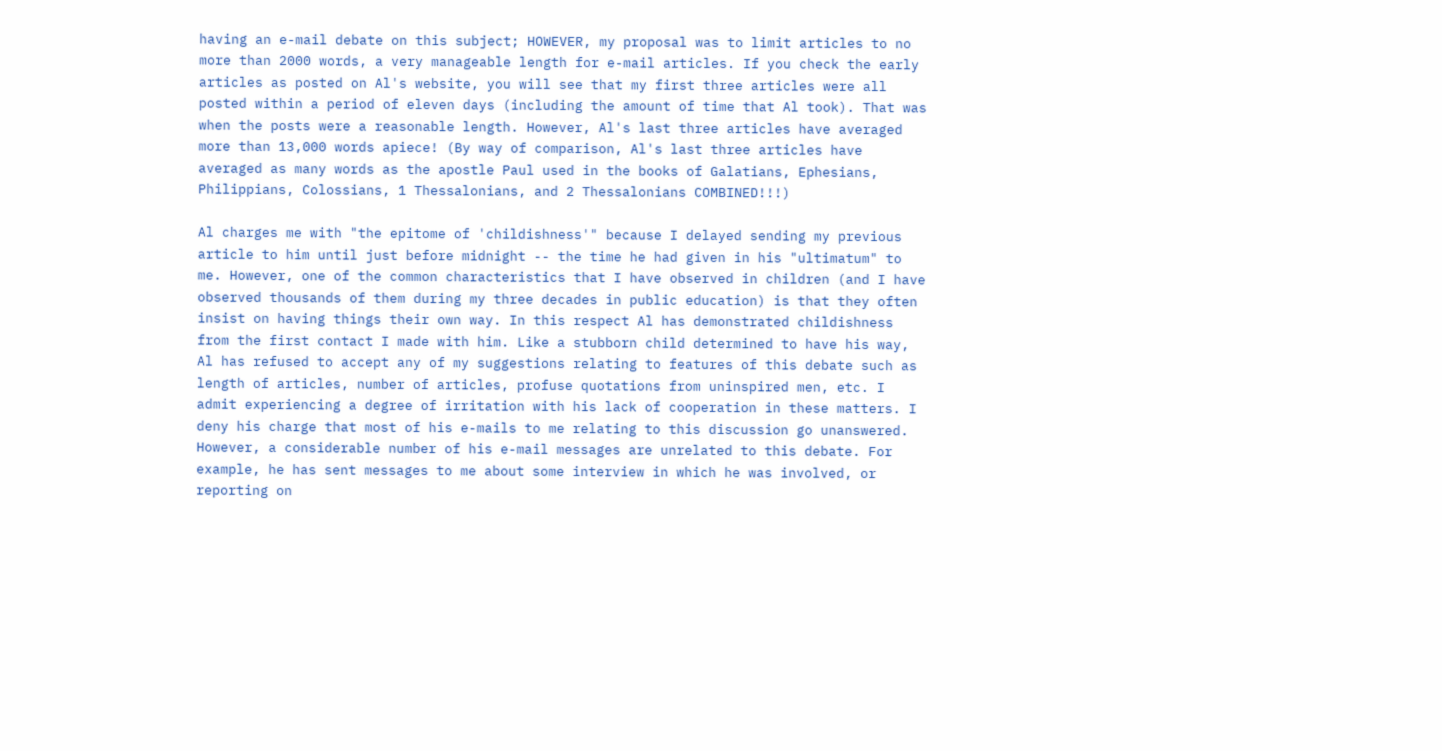having an e-mail debate on this subject; HOWEVER, my proposal was to limit articles to no more than 2000 words, a very manageable length for e-mail articles. If you check the early articles as posted on Al's website, you will see that my first three articles were all posted within a period of eleven days (including the amount of time that Al took). That was when the posts were a reasonable length. However, Al's last three articles have averaged more than 13,000 words apiece! (By way of comparison, Al's last three articles have averaged as many words as the apostle Paul used in the books of Galatians, Ephesians, Philippians, Colossians, 1 Thessalonians, and 2 Thessalonians COMBINED!!!)

Al charges me with "the epitome of 'childishness'" because I delayed sending my previous article to him until just before midnight -- the time he had given in his "ultimatum" to me. However, one of the common characteristics that I have observed in children (and I have observed thousands of them during my three decades in public education) is that they often insist on having things their own way. In this respect Al has demonstrated childishness from the first contact I made with him. Like a stubborn child determined to have his way, Al has refused to accept any of my suggestions relating to features of this debate such as length of articles, number of articles, profuse quotations from uninspired men, etc. I admit experiencing a degree of irritation with his lack of cooperation in these matters. I deny his charge that most of his e-mails to me relating to this discussion go unanswered. However, a considerable number of his e-mail messages are unrelated to this debate. For example, he has sent messages to me about some interview in which he was involved, or reporting on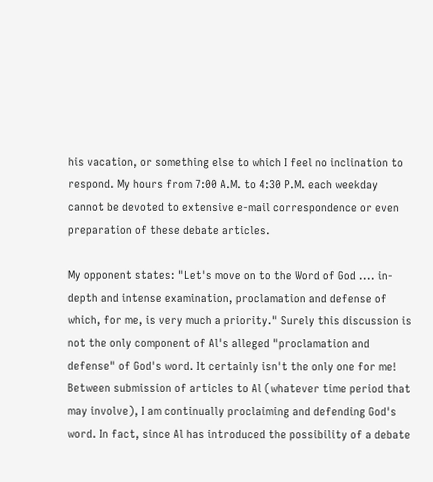his vacation, or something else to which I feel no inclination to respond. My hours from 7:00 A.M. to 4:30 P.M. each weekday cannot be devoted to extensive e-mail correspondence or even preparation of these debate articles.

My opponent states: "Let's move on to the Word of God .... in-depth and intense examination, proclamation and defense of which, for me, is very much a priority." Surely this discussion is not the only component of Al's alleged "proclamation and defense" of God's word. It certainly isn't the only one for me! Between submission of articles to Al (whatever time period that may involve), I am continually proclaiming and defending God's word. In fact, since Al has introduced the possibility of a debate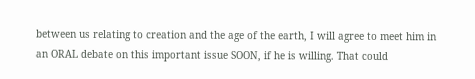between us relating to creation and the age of the earth, I will agree to meet him in an ORAL debate on this important issue SOON, if he is willing. That could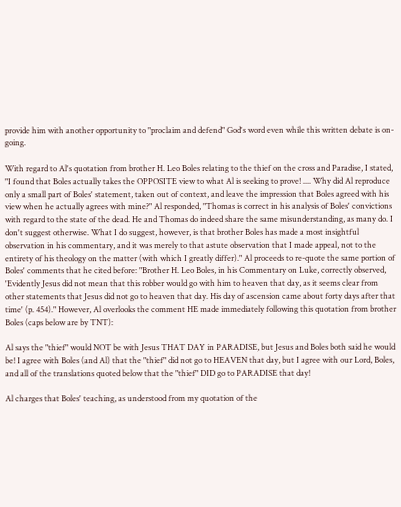provide him with another opportunity to "proclaim and defend" God's word even while this written debate is on-going.

With regard to Al's quotation from brother H. Leo Boles relating to the thief on the cross and Paradise, I stated, "I found that Boles actually takes the OPPOSITE view to what Al is seeking to prove! .... Why did Al reproduce only a small part of Boles' statement, taken out of context, and leave the impression that Boles agreed with his view when he actually agrees with mine?" Al responded, "Thomas is correct in his analysis of Boles' convictions with regard to the state of the dead. He and Thomas do indeed share the same misunderstanding, as many do. I don't suggest otherwise. What I do suggest, however, is that brother Boles has made a most insightful observation in his commentary, and it was merely to that astute observation that I made appeal, not to the entirety of his theology on the matter (with which I greatly differ)." Al proceeds to re-quote the same portion of Boles' comments that he cited before: "Brother H. Leo Boles, in his Commentary on Luke, correctly observed, 'Evidently Jesus did not mean that this robber would go with him to heaven that day, as it seems clear from other statements that Jesus did not go to heaven that day. His day of ascension came about forty days after that time' (p. 454)." However, Al overlooks the comment HE made immediately following this quotation from brother Boles (caps below are by TNT):

Al says the "thief" would NOT be with Jesus THAT DAY in PARADISE, but Jesus and Boles both said he would be! I agree with Boles (and Al) that the "thief" did not go to HEAVEN that day, but I agree with our Lord, Boles, and all of the translations quoted below that the "thief" DID go to PARADISE that day!

Al charges that Boles' teaching, as understood from my quotation of the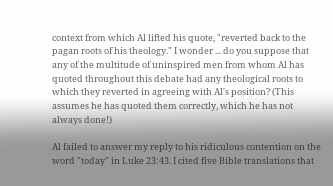context from which Al lifted his quote, "reverted back to the pagan roots of his theology." I wonder ... do you suppose that any of the multitude of uninspired men from whom Al has quoted throughout this debate had any theological roots to which they reverted in agreeing with Al's position? (This assumes he has quoted them correctly, which he has not always done!)

Al failed to answer my reply to his ridiculous contention on the word "today" in Luke 23:43. I cited five Bible translations that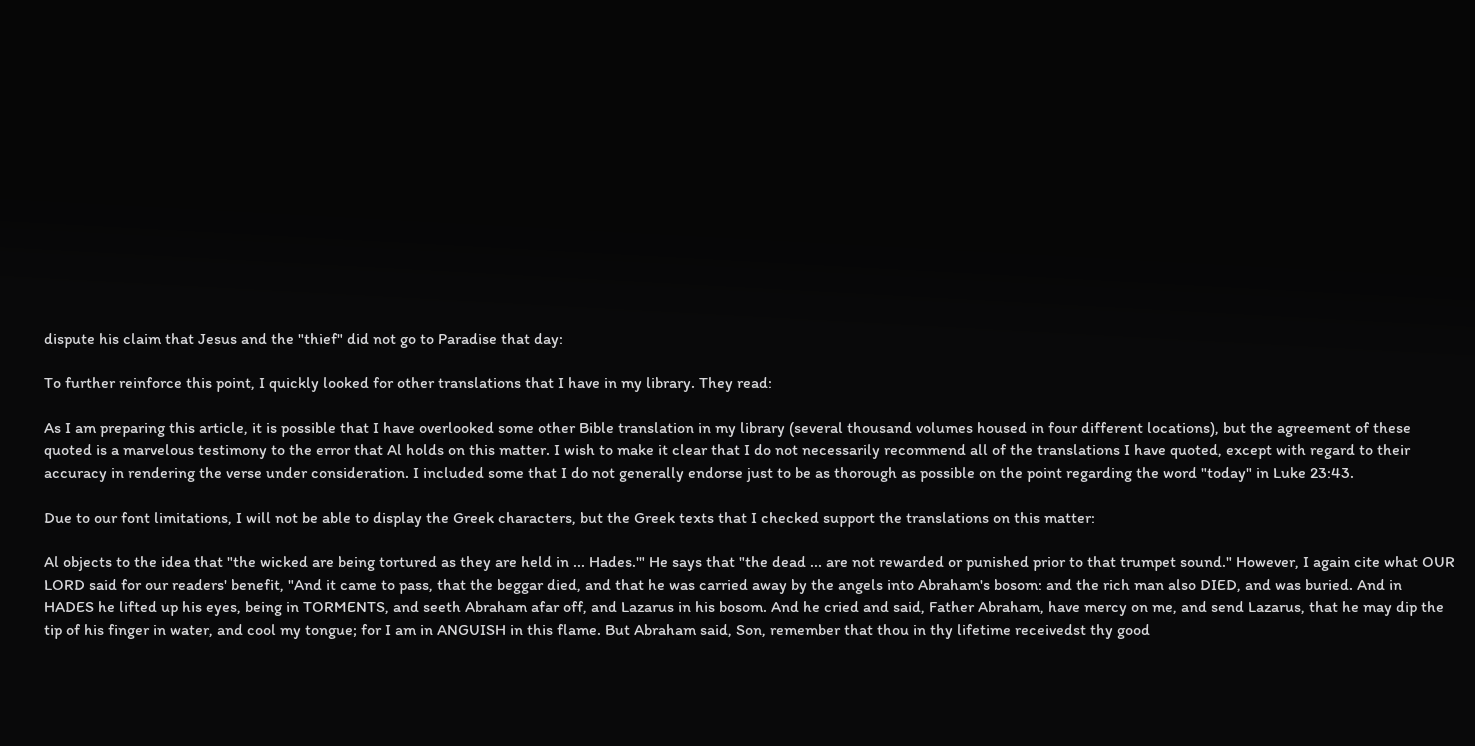dispute his claim that Jesus and the "thief" did not go to Paradise that day:

To further reinforce this point, I quickly looked for other translations that I have in my library. They read:

As I am preparing this article, it is possible that I have overlooked some other Bible translation in my library (several thousand volumes housed in four different locations), but the agreement of these quoted is a marvelous testimony to the error that Al holds on this matter. I wish to make it clear that I do not necessarily recommend all of the translations I have quoted, except with regard to their accuracy in rendering the verse under consideration. I included some that I do not generally endorse just to be as thorough as possible on the point regarding the word "today" in Luke 23:43.

Due to our font limitations, I will not be able to display the Greek characters, but the Greek texts that I checked support the translations on this matter:

Al objects to the idea that "the wicked are being tortured as they are held in ... Hades.'" He says that "the dead ... are not rewarded or punished prior to that trumpet sound." However, I again cite what OUR LORD said for our readers' benefit, "And it came to pass, that the beggar died, and that he was carried away by the angels into Abraham's bosom: and the rich man also DIED, and was buried. And in HADES he lifted up his eyes, being in TORMENTS, and seeth Abraham afar off, and Lazarus in his bosom. And he cried and said, Father Abraham, have mercy on me, and send Lazarus, that he may dip the tip of his finger in water, and cool my tongue; for I am in ANGUISH in this flame. But Abraham said, Son, remember that thou in thy lifetime receivedst thy good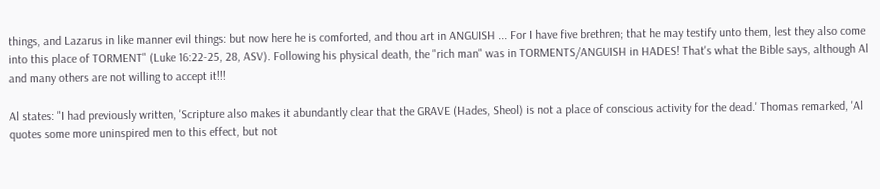things, and Lazarus in like manner evil things: but now here he is comforted, and thou art in ANGUISH ... For I have five brethren; that he may testify unto them, lest they also come into this place of TORMENT" (Luke 16:22-25, 28, ASV). Following his physical death, the "rich man" was in TORMENTS/ANGUISH in HADES! That's what the Bible says, although Al and many others are not willing to accept it!!!

Al states: "I had previously written, 'Scripture also makes it abundantly clear that the GRAVE (Hades, Sheol) is not a place of conscious activity for the dead.' Thomas remarked, 'Al quotes some more uninspired men to this effect, but not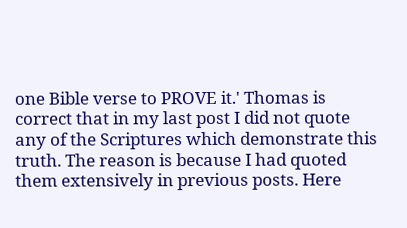one Bible verse to PROVE it.' Thomas is correct that in my last post I did not quote any of the Scriptures which demonstrate this truth. The reason is because I had quoted them extensively in previous posts. Here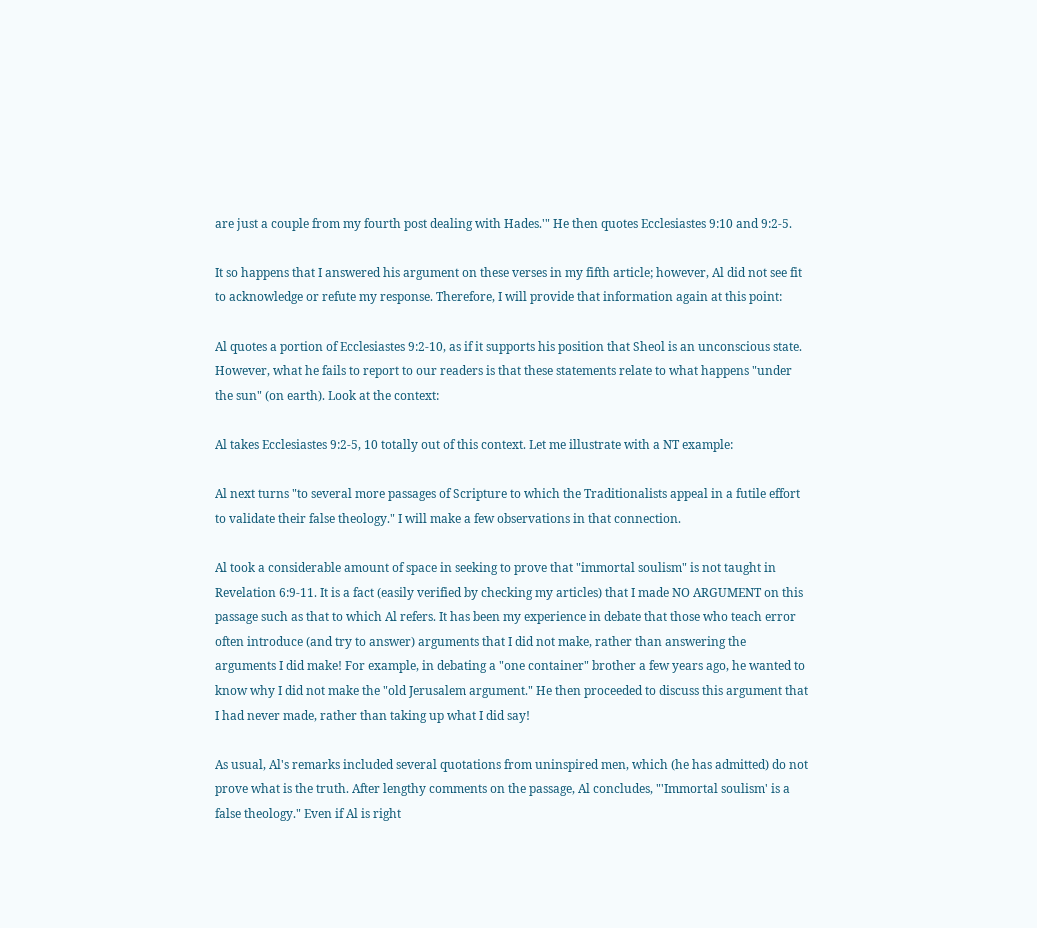are just a couple from my fourth post dealing with Hades.'" He then quotes Ecclesiastes 9:10 and 9:2-5.

It so happens that I answered his argument on these verses in my fifth article; however, Al did not see fit to acknowledge or refute my response. Therefore, I will provide that information again at this point:

Al quotes a portion of Ecclesiastes 9:2-10, as if it supports his position that Sheol is an unconscious state. However, what he fails to report to our readers is that these statements relate to what happens "under the sun" (on earth). Look at the context:

Al takes Ecclesiastes 9:2-5, 10 totally out of this context. Let me illustrate with a NT example:

Al next turns "to several more passages of Scripture to which the Traditionalists appeal in a futile effort to validate their false theology." I will make a few observations in that connection.

Al took a considerable amount of space in seeking to prove that "immortal soulism" is not taught in Revelation 6:9-11. It is a fact (easily verified by checking my articles) that I made NO ARGUMENT on this passage such as that to which Al refers. It has been my experience in debate that those who teach error often introduce (and try to answer) arguments that I did not make, rather than answering the arguments I did make! For example, in debating a "one container" brother a few years ago, he wanted to know why I did not make the "old Jerusalem argument." He then proceeded to discuss this argument that I had never made, rather than taking up what I did say!

As usual, Al's remarks included several quotations from uninspired men, which (he has admitted) do not prove what is the truth. After lengthy comments on the passage, Al concludes, "'Immortal soulism' is a false theology." Even if Al is right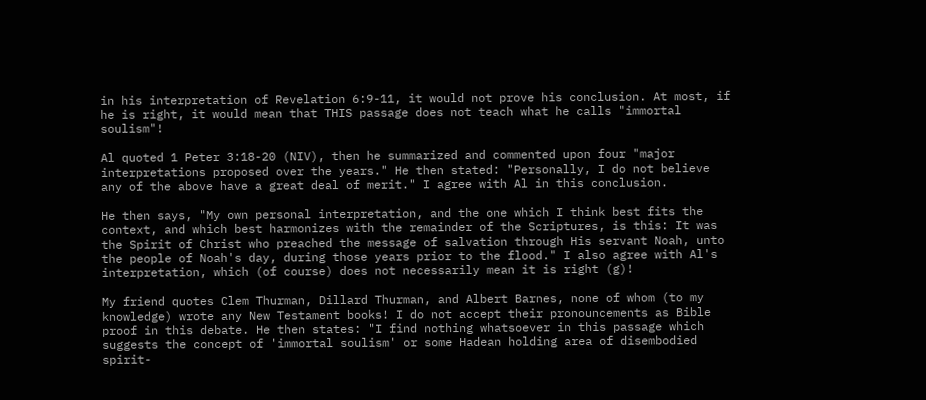in his interpretation of Revelation 6:9-11, it would not prove his conclusion. At most, if he is right, it would mean that THIS passage does not teach what he calls "immortal soulism"!

Al quoted 1 Peter 3:18-20 (NIV), then he summarized and commented upon four "major interpretations proposed over the years." He then stated: "Personally, I do not believe any of the above have a great deal of merit." I agree with Al in this conclusion.

He then says, "My own personal interpretation, and the one which I think best fits the context, and which best harmonizes with the remainder of the Scriptures, is this: It was the Spirit of Christ who preached the message of salvation through His servant Noah, unto the people of Noah's day, during those years prior to the flood." I also agree with Al's interpretation, which (of course) does not necessarily mean it is right (g)!

My friend quotes Clem Thurman, Dillard Thurman, and Albert Barnes, none of whom (to my knowledge) wrote any New Testament books! I do not accept their pronouncements as Bible proof in this debate. He then states: "I find nothing whatsoever in this passage which suggests the concept of 'immortal soulism' or some Hadean holding area of disembodied spirit-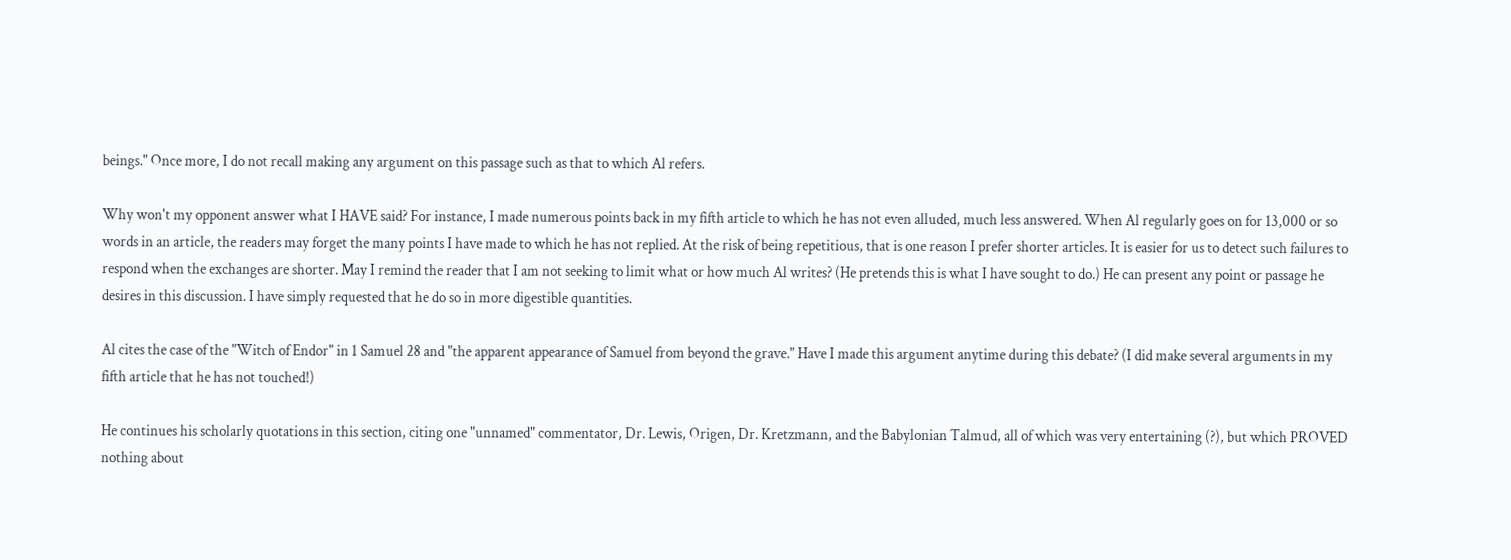beings." Once more, I do not recall making any argument on this passage such as that to which Al refers.

Why won't my opponent answer what I HAVE said? For instance, I made numerous points back in my fifth article to which he has not even alluded, much less answered. When Al regularly goes on for 13,000 or so words in an article, the readers may forget the many points I have made to which he has not replied. At the risk of being repetitious, that is one reason I prefer shorter articles. It is easier for us to detect such failures to respond when the exchanges are shorter. May I remind the reader that I am not seeking to limit what or how much Al writes? (He pretends this is what I have sought to do.) He can present any point or passage he desires in this discussion. I have simply requested that he do so in more digestible quantities.

Al cites the case of the "Witch of Endor" in 1 Samuel 28 and "the apparent appearance of Samuel from beyond the grave." Have I made this argument anytime during this debate? (I did make several arguments in my fifth article that he has not touched!)

He continues his scholarly quotations in this section, citing one "unnamed" commentator, Dr. Lewis, Origen, Dr. Kretzmann, and the Babylonian Talmud, all of which was very entertaining (?), but which PROVED nothing about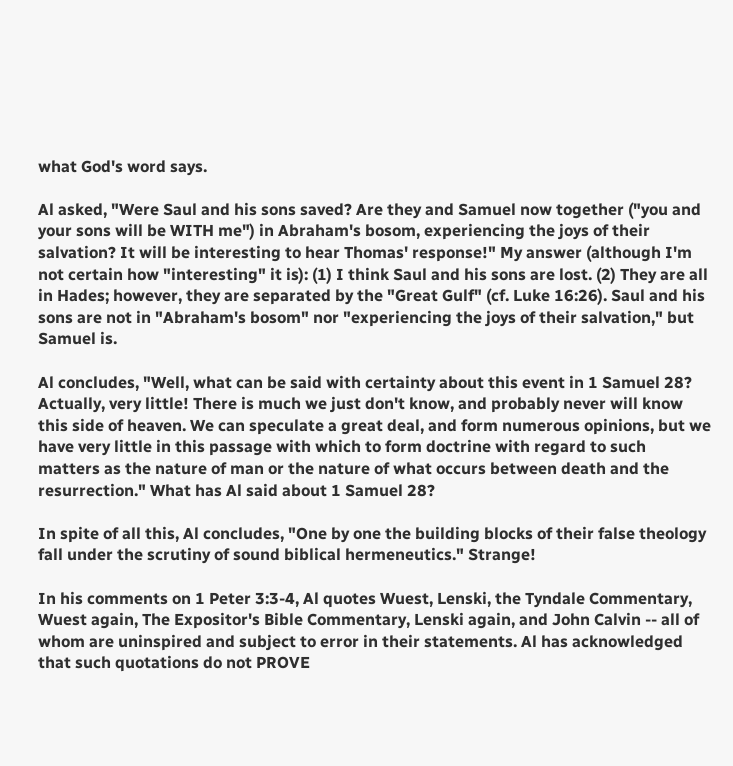what God's word says.

Al asked, "Were Saul and his sons saved? Are they and Samuel now together ("you and your sons will be WITH me") in Abraham's bosom, experiencing the joys of their salvation? It will be interesting to hear Thomas' response!" My answer (although I'm not certain how "interesting" it is): (1) I think Saul and his sons are lost. (2) They are all in Hades; however, they are separated by the "Great Gulf" (cf. Luke 16:26). Saul and his sons are not in "Abraham's bosom" nor "experiencing the joys of their salvation," but Samuel is.

Al concludes, "Well, what can be said with certainty about this event in 1 Samuel 28? Actually, very little! There is much we just don't know, and probably never will know this side of heaven. We can speculate a great deal, and form numerous opinions, but we have very little in this passage with which to form doctrine with regard to such matters as the nature of man or the nature of what occurs between death and the resurrection." What has Al said about 1 Samuel 28?

In spite of all this, Al concludes, "One by one the building blocks of their false theology fall under the scrutiny of sound biblical hermeneutics." Strange!

In his comments on 1 Peter 3:3-4, Al quotes Wuest, Lenski, the Tyndale Commentary, Wuest again, The Expositor's Bible Commentary, Lenski again, and John Calvin -- all of whom are uninspired and subject to error in their statements. Al has acknowledged that such quotations do not PROVE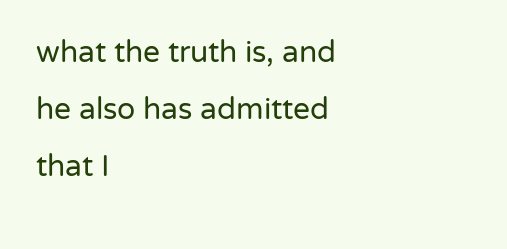what the truth is, and he also has admitted that I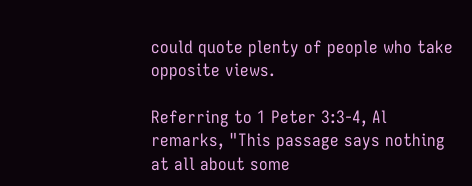could quote plenty of people who take opposite views.

Referring to 1 Peter 3:3-4, Al remarks, "This passage says nothing at all about some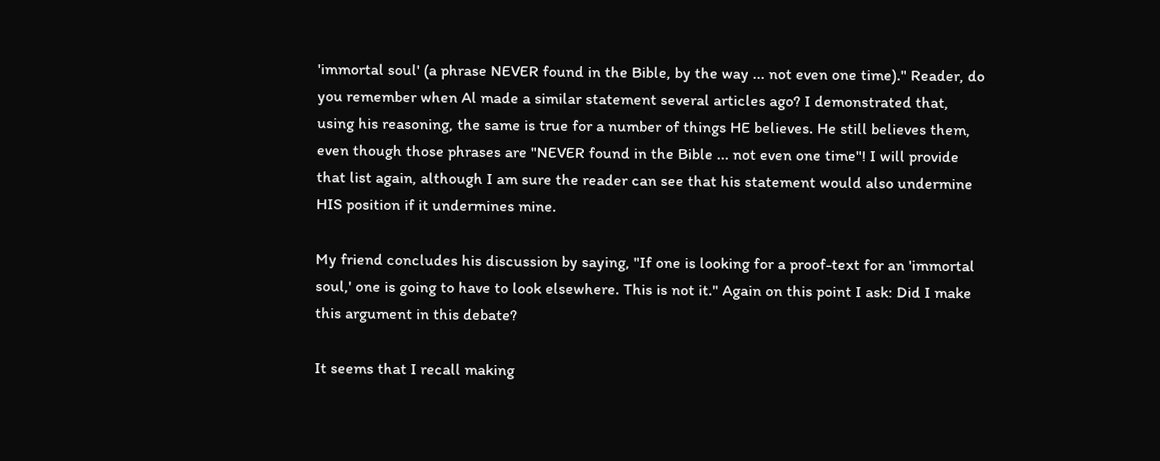'immortal soul' (a phrase NEVER found in the Bible, by the way ... not even one time)." Reader, do you remember when Al made a similar statement several articles ago? I demonstrated that, using his reasoning, the same is true for a number of things HE believes. He still believes them, even though those phrases are "NEVER found in the Bible ... not even one time"! I will provide that list again, although I am sure the reader can see that his statement would also undermine HIS position if it undermines mine.

My friend concludes his discussion by saying, "If one is looking for a proof-text for an 'immortal soul,' one is going to have to look elsewhere. This is not it." Again on this point I ask: Did I make this argument in this debate?

It seems that I recall making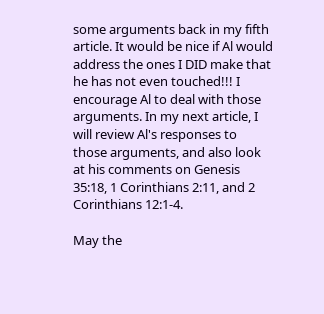some arguments back in my fifth article. It would be nice if Al would address the ones I DID make that he has not even touched!!! I encourage Al to deal with those arguments. In my next article, I will review Al's responses to those arguments, and also look at his comments on Genesis 35:18, 1 Corinthians 2:11, and 2 Corinthians 12:1-4.

May the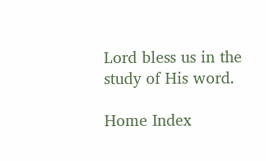Lord bless us in the study of His word.

Home Index